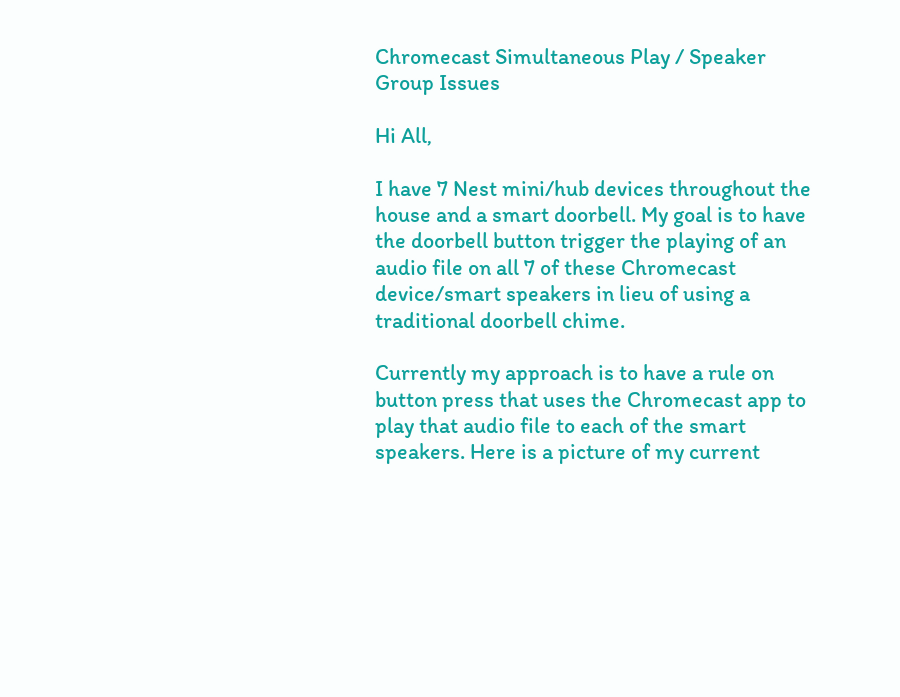Chromecast Simultaneous Play / Speaker Group Issues

Hi All,

I have 7 Nest mini/hub devices throughout the house and a smart doorbell. My goal is to have the doorbell button trigger the playing of an audio file on all 7 of these Chromecast device/smart speakers in lieu of using a traditional doorbell chime.

Currently my approach is to have a rule on button press that uses the Chromecast app to play that audio file to each of the smart speakers. Here is a picture of my current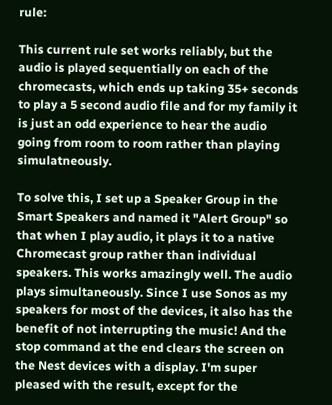rule:

This current rule set works reliably, but the audio is played sequentially on each of the chromecasts, which ends up taking 35+ seconds to play a 5 second audio file and for my family it is just an odd experience to hear the audio going from room to room rather than playing simulatneously.

To solve this, I set up a Speaker Group in the Smart Speakers and named it "Alert Group" so that when I play audio, it plays it to a native Chromecast group rather than individual speakers. This works amazingly well. The audio plays simultaneously. Since I use Sonos as my speakers for most of the devices, it also has the benefit of not interrupting the music! And the stop command at the end clears the screen on the Nest devices with a display. I'm super pleased with the result, except for the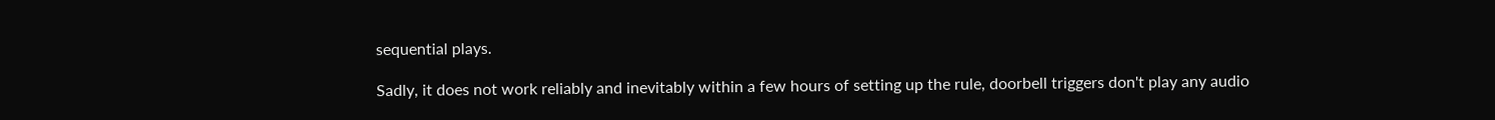sequential plays.

Sadly, it does not work reliably and inevitably within a few hours of setting up the rule, doorbell triggers don't play any audio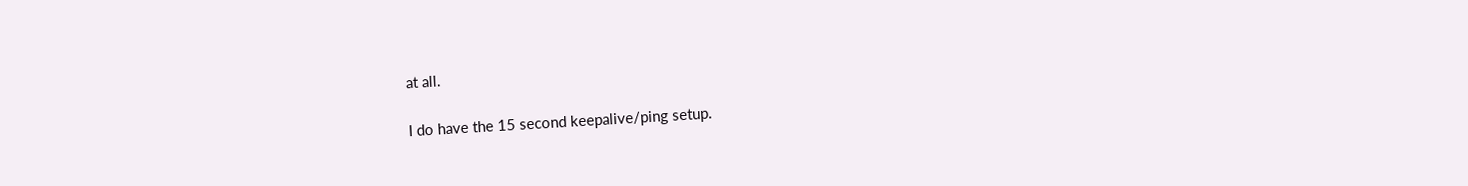at all.

I do have the 15 second keepalive/ping setup.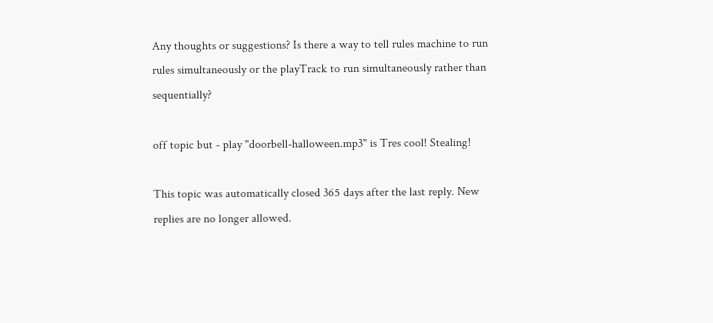Any thoughts or suggestions? Is there a way to tell rules machine to run rules simultaneously or the playTrack to run simultaneously rather than sequentially?

off topic but - play "doorbell-halloween.mp3" is Tres cool! Stealing!

This topic was automatically closed 365 days after the last reply. New replies are no longer allowed.